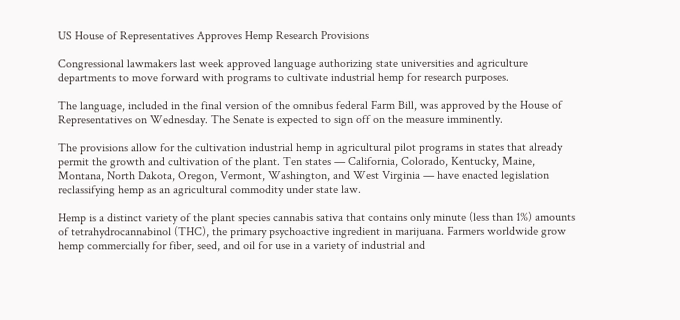US House of Representatives Approves Hemp Research Provisions

Congressional lawmakers last week approved language authorizing state universities and agriculture departments to move forward with programs to cultivate industrial hemp for research purposes.

The language, included in the final version of the omnibus federal Farm Bill, was approved by the House of Representatives on Wednesday. The Senate is expected to sign off on the measure imminently.

The provisions allow for the cultivation industrial hemp in agricultural pilot programs in states that already permit the growth and cultivation of the plant. Ten states — California, Colorado, Kentucky, Maine, Montana, North Dakota, Oregon, Vermont, Washington, and West Virginia — have enacted legislation reclassifying hemp as an agricultural commodity under state law.

Hemp is a distinct variety of the plant species cannabis sativa that contains only minute (less than 1%) amounts of tetrahydrocannabinol (THC), the primary psychoactive ingredient in marijuana. Farmers worldwide grow hemp commercially for fiber, seed, and oil for use in a variety of industrial and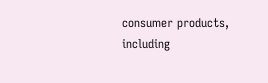consumer products, including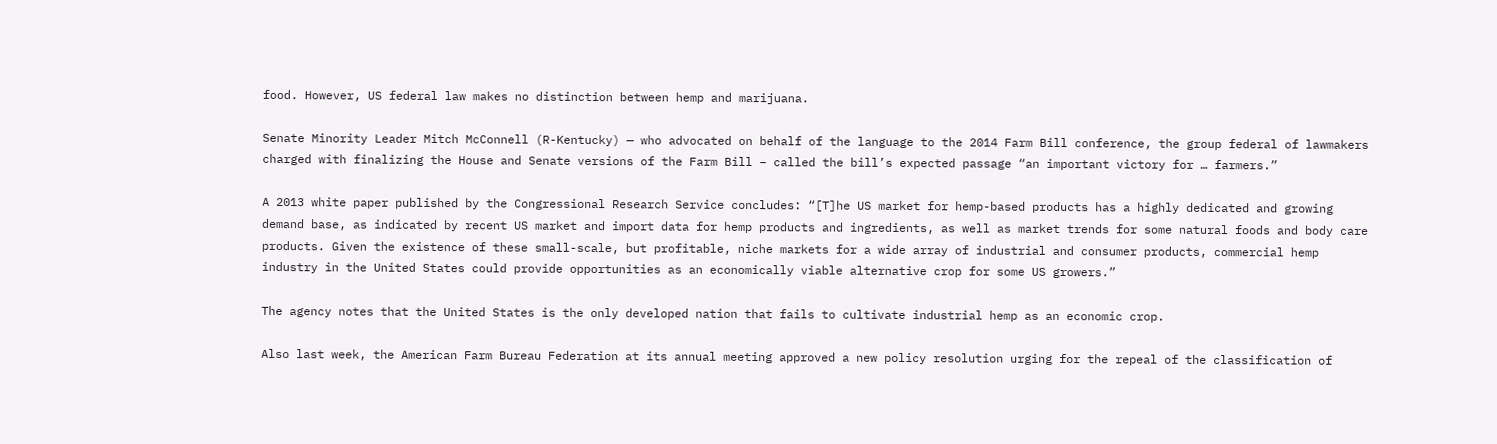food. However, US federal law makes no distinction between hemp and marijuana.

Senate Minority Leader Mitch McConnell (R-Kentucky) — who advocated on behalf of the language to the 2014 Farm Bill conference, the group federal of lawmakers charged with finalizing the House and Senate versions of the Farm Bill – called the bill’s expected passage “an important victory for … farmers.”

A 2013 white paper published by the Congressional Research Service concludes: “[T]he US market for hemp-based products has a highly dedicated and growing demand base, as indicated by recent US market and import data for hemp products and ingredients, as well as market trends for some natural foods and body care products. Given the existence of these small-scale, but profitable, niche markets for a wide array of industrial and consumer products, commercial hemp industry in the United States could provide opportunities as an economically viable alternative crop for some US growers.”

The agency notes that the United States is the only developed nation that fails to cultivate industrial hemp as an economic crop.

Also last week, the American Farm Bureau Federation at its annual meeting approved a new policy resolution urging for the repeal of the classification of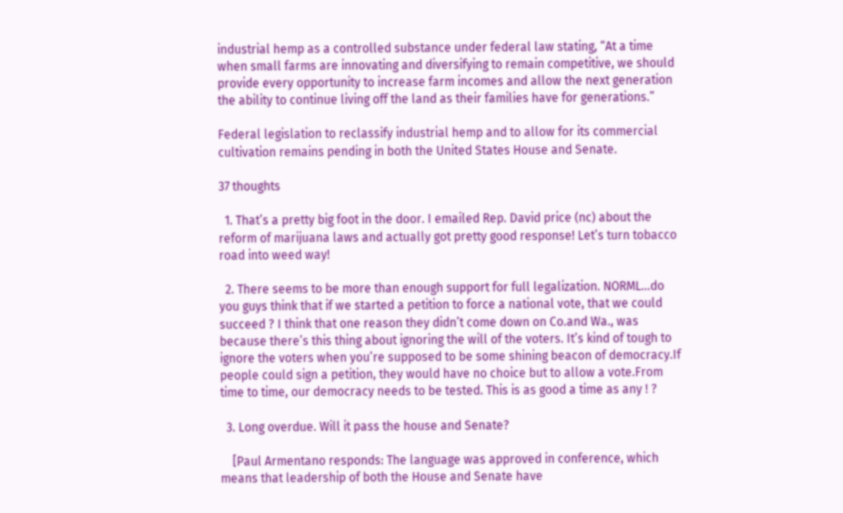industrial hemp as a controlled substance under federal law stating, “At a time when small farms are innovating and diversifying to remain competitive, we should provide every opportunity to increase farm incomes and allow the next generation the ability to continue living off the land as their families have for generations.”

Federal legislation to reclassify industrial hemp and to allow for its commercial cultivation remains pending in both the United States House and Senate.

37 thoughts

  1. That’s a pretty big foot in the door. I emailed Rep. David price (nc) about the reform of marijuana laws and actually got pretty good response! Let’s turn tobacco road into weed way!

  2. There seems to be more than enough support for full legalization. NORML…do you guys think that if we started a petition to force a national vote, that we could succeed ? I think that one reason they didn’t come down on Co.and Wa., was because there’s this thing about ignoring the will of the voters. It’s kind of tough to ignore the voters when you’re supposed to be some shining beacon of democracy.If people could sign a petition, they would have no choice but to allow a vote.From time to time, our democracy needs to be tested. This is as good a time as any ! ?

  3. Long overdue. Will it pass the house and Senate?

    [Paul Armentano responds: The language was approved in conference, which means that leadership of both the House and Senate have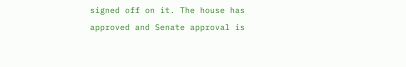signed off on it. The house has approved and Senate approval is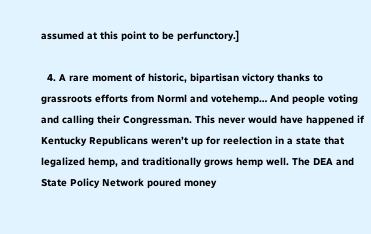assumed at this point to be perfunctory.]

  4. A rare moment of historic, bipartisan victory thanks to grassroots efforts from Norml and votehemp… And people voting and calling their Congressman. This never would have happened if Kentucky Republicans weren’t up for reelection in a state that legalized hemp, and traditionally grows hemp well. The DEA and State Policy Network poured money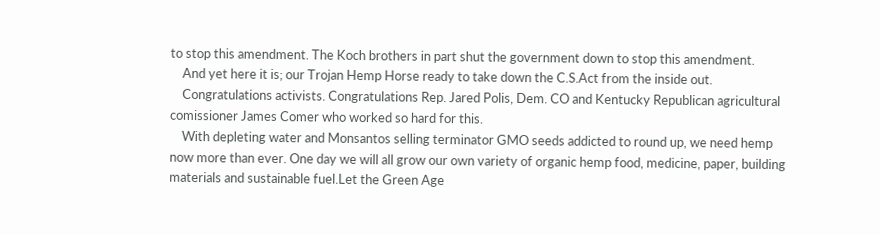to stop this amendment. The Koch brothers in part shut the government down to stop this amendment.
    And yet here it is; our Trojan Hemp Horse ready to take down the C.S.Act from the inside out.
    Congratulations activists. Congratulations Rep. Jared Polis, Dem. CO and Kentucky Republican agricultural comissioner James Comer who worked so hard for this.
    With depleting water and Monsantos selling terminator GMO seeds addicted to round up, we need hemp now more than ever. One day we will all grow our own variety of organic hemp food, medicine, paper, building materials and sustainable fuel.Let the Green Age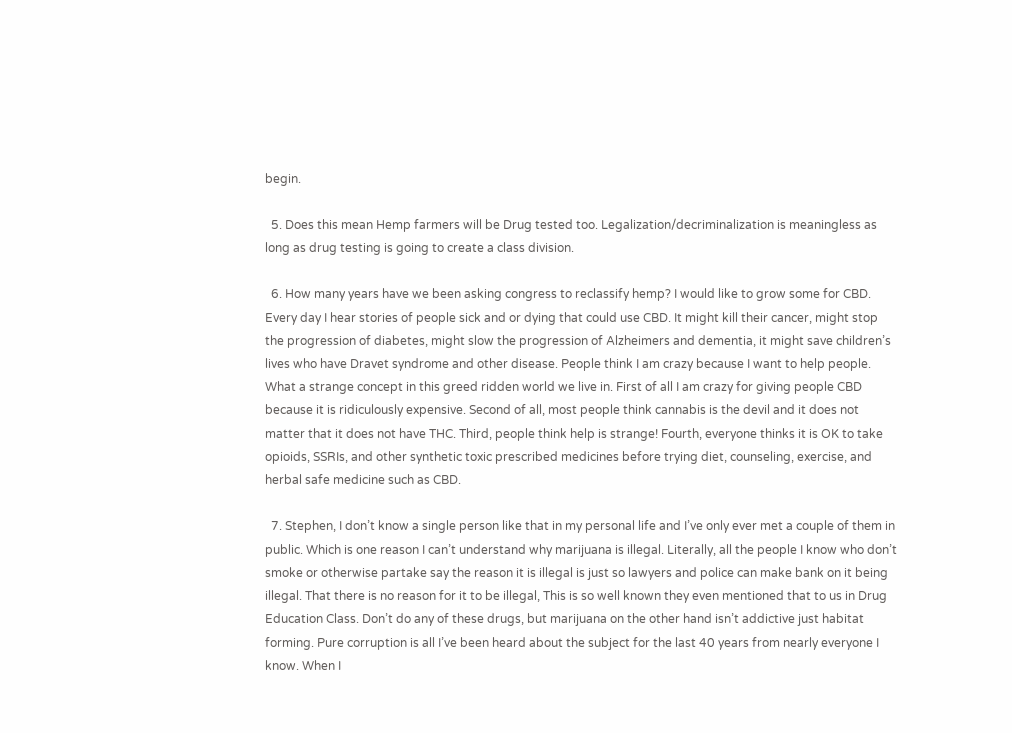begin.

  5. Does this mean Hemp farmers will be Drug tested too. Legalization/decriminalization is meaningless as long as drug testing is going to create a class division.

  6. How many years have we been asking congress to reclassify hemp? I would like to grow some for CBD. Every day I hear stories of people sick and or dying that could use CBD. It might kill their cancer, might stop the progression of diabetes, might slow the progression of Alzheimers and dementia, it might save children’s lives who have Dravet syndrome and other disease. People think I am crazy because I want to help people. What a strange concept in this greed ridden world we live in. First of all I am crazy for giving people CBD because it is ridiculously expensive. Second of all, most people think cannabis is the devil and it does not matter that it does not have THC. Third, people think help is strange! Fourth, everyone thinks it is OK to take opioids, SSRIs, and other synthetic toxic prescribed medicines before trying diet, counseling, exercise, and herbal safe medicine such as CBD.

  7. Stephen, I don’t know a single person like that in my personal life and I’ve only ever met a couple of them in public. Which is one reason I can’t understand why marijuana is illegal. Literally, all the people I know who don’t smoke or otherwise partake say the reason it is illegal is just so lawyers and police can make bank on it being illegal. That there is no reason for it to be illegal, This is so well known they even mentioned that to us in Drug Education Class. Don’t do any of these drugs, but marijuana on the other hand isn’t addictive just habitat forming. Pure corruption is all I’ve been heard about the subject for the last 40 years from nearly everyone I know. When I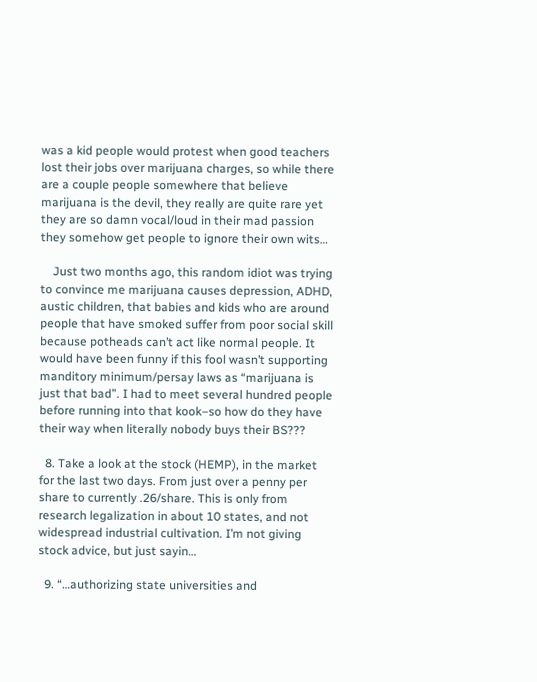was a kid people would protest when good teachers lost their jobs over marijuana charges, so while there are a couple people somewhere that believe marijuana is the devil, they really are quite rare yet they are so damn vocal/loud in their mad passion they somehow get people to ignore their own wits…

    Just two months ago, this random idiot was trying to convince me marijuana causes depression, ADHD, austic children, that babies and kids who are around people that have smoked suffer from poor social skill because potheads can’t act like normal people. It would have been funny if this fool wasn’t supporting manditory minimum/persay laws as “marijuana is just that bad”. I had to meet several hundred people before running into that kook–so how do they have their way when literally nobody buys their BS???

  8. Take a look at the stock (HEMP), in the market for the last two days. From just over a penny per share to currently .26/share. This is only from research legalization in about 10 states, and not widespread industrial cultivation. I’m not giving stock advice, but just sayin…

  9. “…authorizing state universities and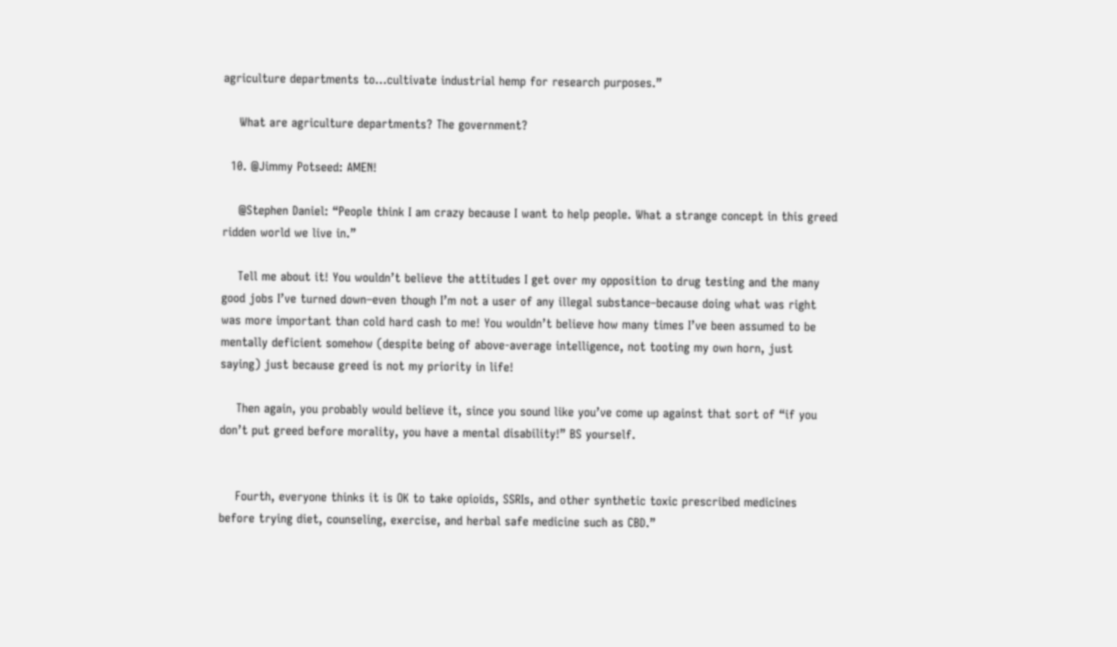agriculture departments to…cultivate industrial hemp for research purposes.”

    What are agriculture departments? The government?

  10. @Jimmy Potseed: AMEN!

    @Stephen Daniel: “People think I am crazy because I want to help people. What a strange concept in this greed ridden world we live in.”

    Tell me about it! You wouldn’t believe the attitudes I get over my opposition to drug testing and the many good jobs I’ve turned down–even though I’m not a user of any illegal substance–because doing what was right was more important than cold hard cash to me! You wouldn’t believe how many times I’ve been assumed to be mentally deficient somehow (despite being of above-average intelligence, not tooting my own horn, just saying) just because greed is not my priority in life!

    Then again, you probably would believe it, since you sound like you’ve come up against that sort of “if you don’t put greed before morality, you have a mental disability!” BS yourself.


    Fourth, everyone thinks it is OK to take opioids, SSRIs, and other synthetic toxic prescribed medicines before trying diet, counseling, exercise, and herbal safe medicine such as CBD.”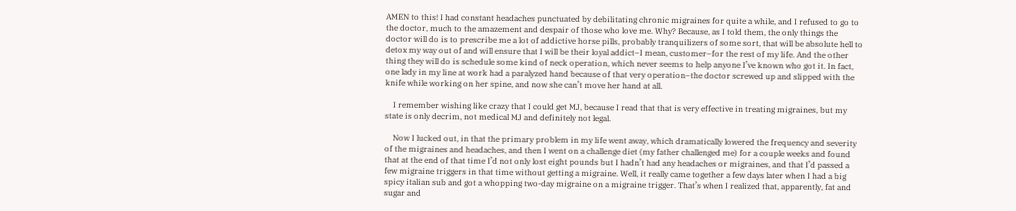AMEN to this! I had constant headaches punctuated by debilitating chronic migraines for quite a while, and I refused to go to the doctor, much to the amazement and despair of those who love me. Why? Because, as I told them, the only things the doctor will do is to prescribe me a lot of addictive horse pills, probably tranquilizers of some sort, that will be absolute hell to detox my way out of and will ensure that I will be their loyal addict–I mean, customer–for the rest of my life. And the other thing they will do is schedule some kind of neck operation, which never seems to help anyone I’ve known who got it. In fact, one lady in my line at work had a paralyzed hand because of that very operation–the doctor screwed up and slipped with the knife while working on her spine, and now she can’t move her hand at all.

    I remember wishing like crazy that I could get MJ, because I read that that is very effective in treating migraines, but my state is only decrim, not medical MJ and definitely not legal.

    Now I lucked out, in that the primary problem in my life went away, which dramatically lowered the frequency and severity of the migraines and headaches, and then I went on a challenge diet (my father challenged me) for a couple weeks and found that at the end of that time I’d not only lost eight pounds but I hadn’t had any headaches or migraines, and that I’d passed a few migraine triggers in that time without getting a migraine. Well, it really came together a few days later when I had a big spicy italian sub and got a whopping two-day migraine on a migraine trigger. That’s when I realized that, apparently, fat and sugar and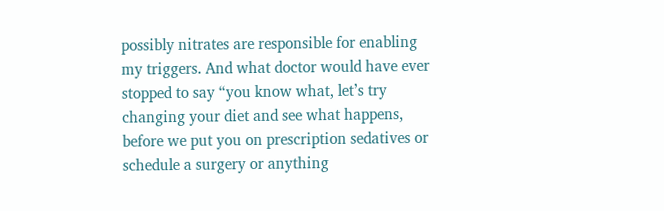possibly nitrates are responsible for enabling my triggers. And what doctor would have ever stopped to say “you know what, let’s try changing your diet and see what happens, before we put you on prescription sedatives or schedule a surgery or anything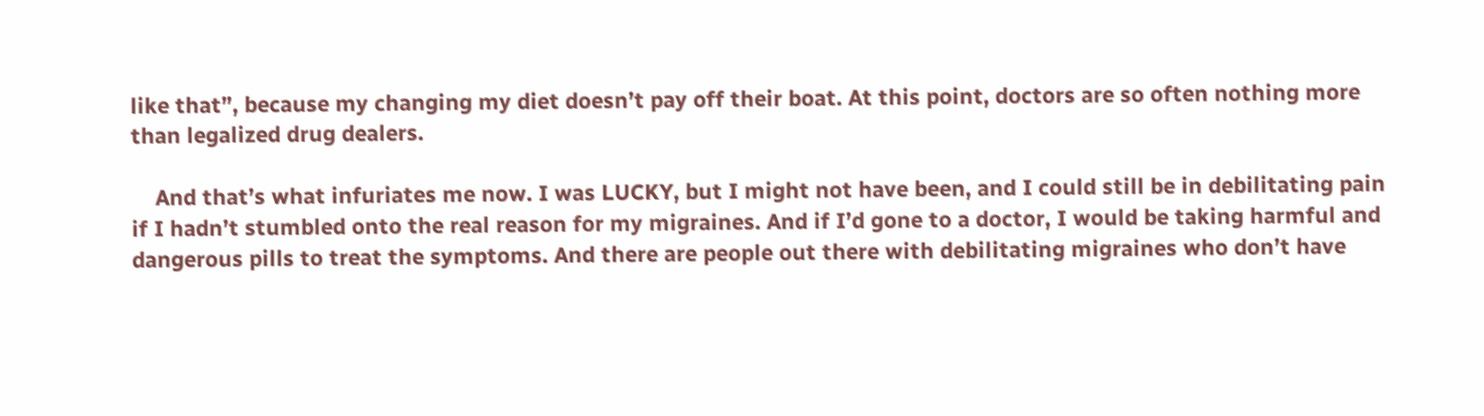like that”, because my changing my diet doesn’t pay off their boat. At this point, doctors are so often nothing more than legalized drug dealers.

    And that’s what infuriates me now. I was LUCKY, but I might not have been, and I could still be in debilitating pain if I hadn’t stumbled onto the real reason for my migraines. And if I’d gone to a doctor, I would be taking harmful and dangerous pills to treat the symptoms. And there are people out there with debilitating migraines who don’t have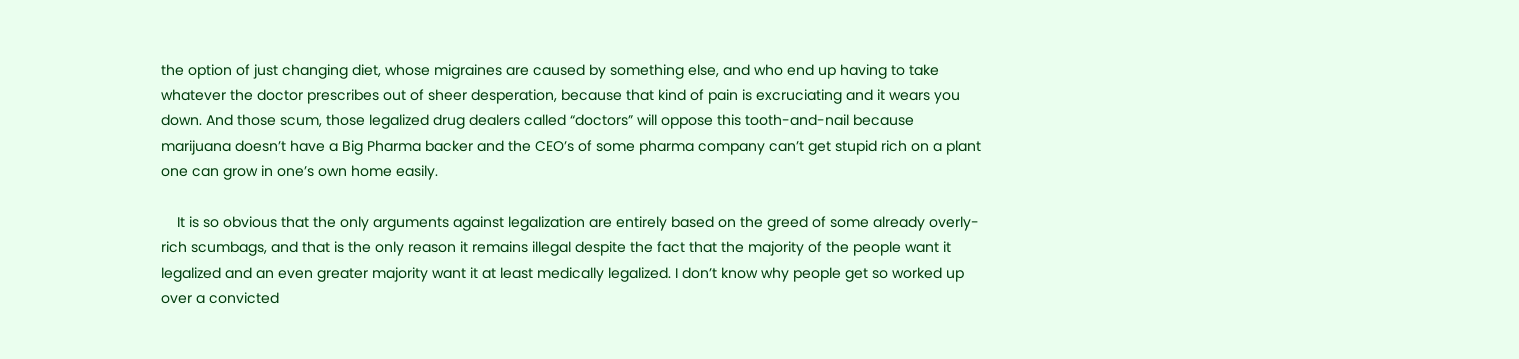the option of just changing diet, whose migraines are caused by something else, and who end up having to take whatever the doctor prescribes out of sheer desperation, because that kind of pain is excruciating and it wears you down. And those scum, those legalized drug dealers called “doctors” will oppose this tooth-and-nail because marijuana doesn’t have a Big Pharma backer and the CEO’s of some pharma company can’t get stupid rich on a plant one can grow in one’s own home easily.

    It is so obvious that the only arguments against legalization are entirely based on the greed of some already overly-rich scumbags, and that is the only reason it remains illegal despite the fact that the majority of the people want it legalized and an even greater majority want it at least medically legalized. I don’t know why people get so worked up over a convicted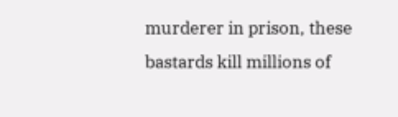murderer in prison, these bastards kill millions of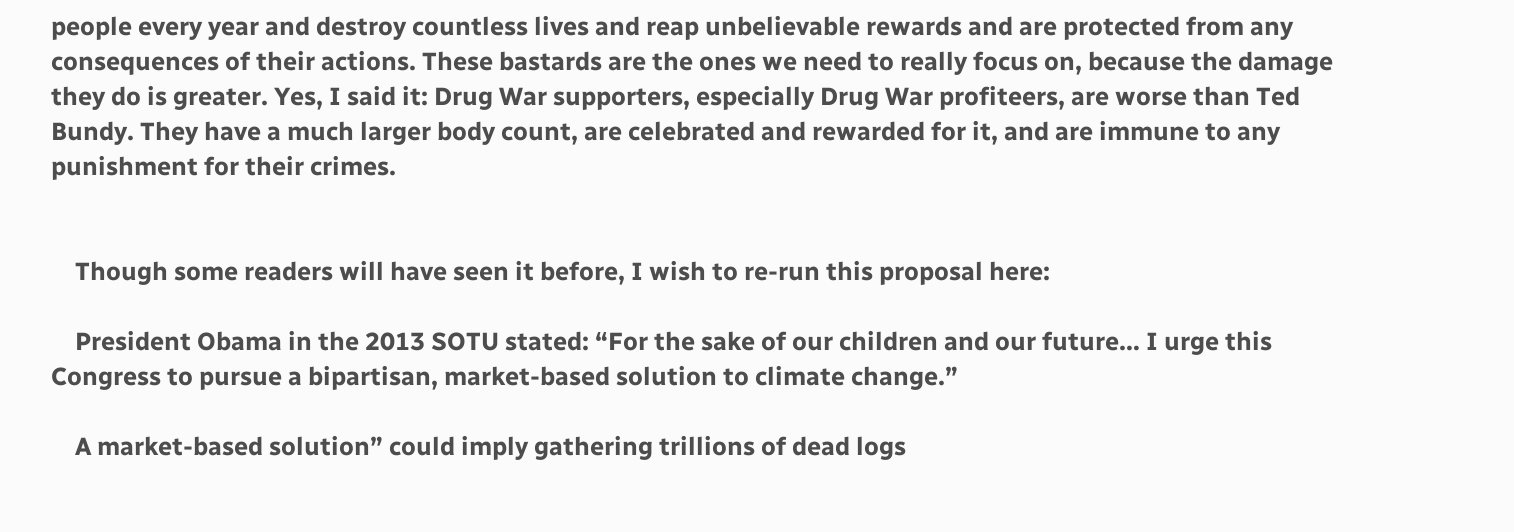people every year and destroy countless lives and reap unbelievable rewards and are protected from any consequences of their actions. These bastards are the ones we need to really focus on, because the damage they do is greater. Yes, I said it: Drug War supporters, especially Drug War profiteers, are worse than Ted Bundy. They have a much larger body count, are celebrated and rewarded for it, and are immune to any punishment for their crimes.


    Though some readers will have seen it before, I wish to re-run this proposal here:

    President Obama in the 2013 SOTU stated: “For the sake of our children and our future… I urge this Congress to pursue a bipartisan, market-based solution to climate change.”

    A market-based solution” could imply gathering trillions of dead logs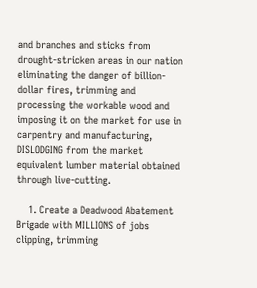and branches and sticks from drought-stricken areas in our nation eliminating the danger of billion-dollar fires, trimming and processing the workable wood and imposing it on the market for use in carpentry and manufacturing, DISLODGING from the market equivalent lumber material obtained through live-cutting.

    1. Create a Deadwood Abatement Brigade with MILLIONS of jobs clipping, trimming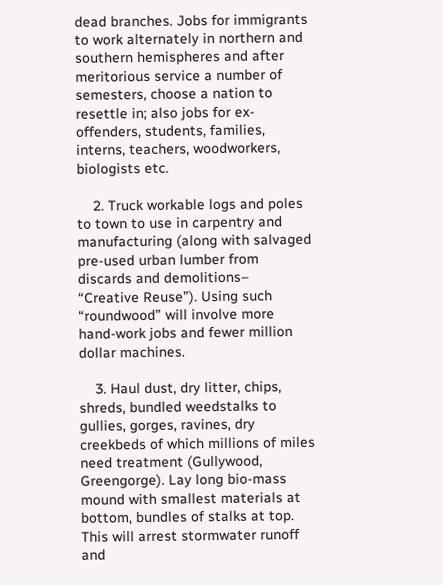dead branches. Jobs for immigrants to work alternately in northern and southern hemispheres and after meritorious service a number of semesters, choose a nation to resettle in; also jobs for ex-offenders, students, families, interns, teachers, woodworkers, biologists etc.

    2. Truck workable logs and poles to town to use in carpentry and manufacturing (along with salvaged pre-used urban lumber from discards and demolitions– “Creative Reuse”). Using such “roundwood” will involve more hand-work jobs and fewer million dollar machines.

    3. Haul dust, dry litter, chips, shreds, bundled weedstalks to gullies, gorges, ravines, dry creekbeds of which millions of miles need treatment (Gullywood, Greengorge). Lay long bio-mass mound with smallest materials at bottom, bundles of stalks at top. This will arrest stormwater runoff and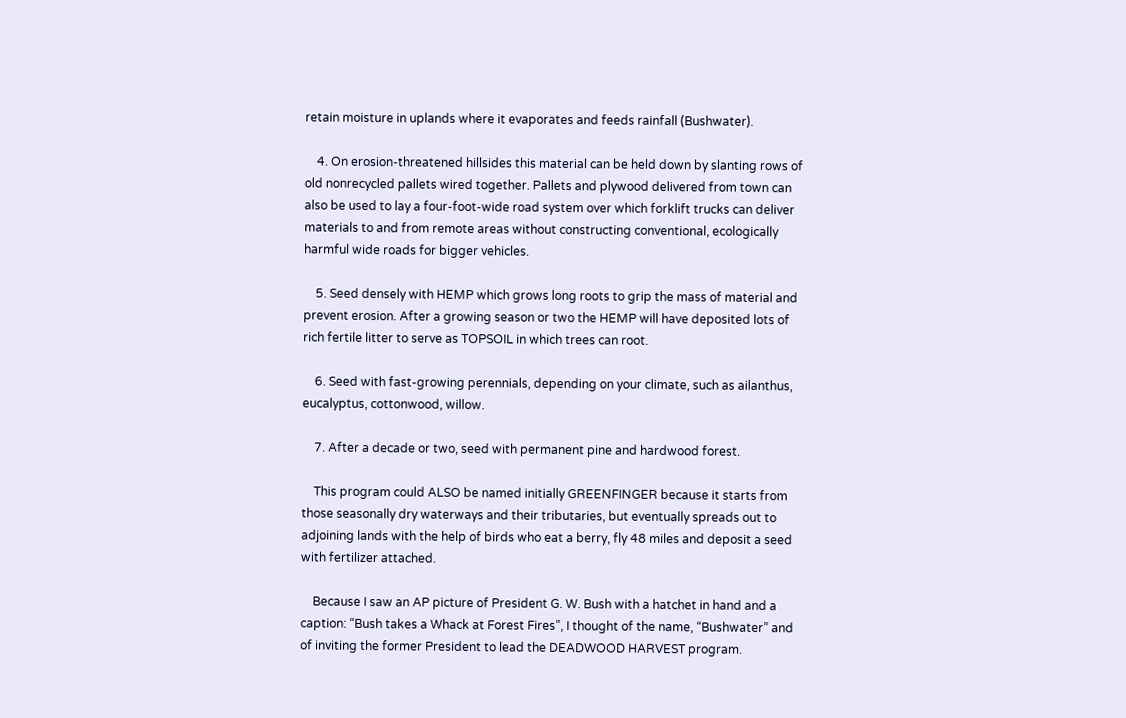retain moisture in uplands where it evaporates and feeds rainfall (Bushwater).

    4. On erosion-threatened hillsides this material can be held down by slanting rows of old nonrecycled pallets wired together. Pallets and plywood delivered from town can also be used to lay a four-foot-wide road system over which forklift trucks can deliver materials to and from remote areas without constructing conventional, ecologically harmful wide roads for bigger vehicles.

    5. Seed densely with HEMP which grows long roots to grip the mass of material and prevent erosion. After a growing season or two the HEMP will have deposited lots of rich fertile litter to serve as TOPSOIL in which trees can root.

    6. Seed with fast-growing perennials, depending on your climate, such as ailanthus, eucalyptus, cottonwood, willow.

    7. After a decade or two, seed with permanent pine and hardwood forest.

    This program could ALSO be named initially GREENFINGER because it starts from those seasonally dry waterways and their tributaries, but eventually spreads out to adjoining lands with the help of birds who eat a berry, fly 48 miles and deposit a seed with fertilizer attached.

    Because I saw an AP picture of President G. W. Bush with a hatchet in hand and a caption: “Bush takes a Whack at Forest Fires”, I thought of the name, “Bushwater” and of inviting the former President to lead the DEADWOOD HARVEST program.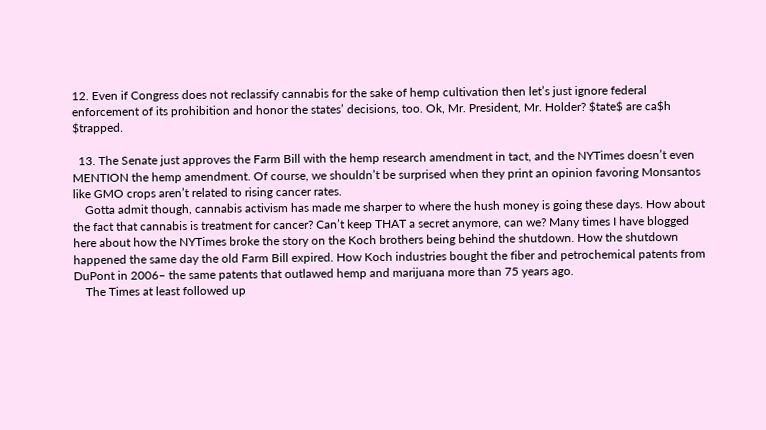12. Even if Congress does not reclassify cannabis for the sake of hemp cultivation then let’s just ignore federal enforcement of its prohibition and honor the states’ decisions, too. Ok, Mr. President, Mr. Holder? $tate$ are ca$h $trapped.

  13. The Senate just approves the Farm Bill with the hemp research amendment in tact, and the NYTimes doesn’t even MENTION the hemp amendment. Of course, we shouldn’t be surprised when they print an opinion favoring Monsantos like GMO crops aren’t related to rising cancer rates.
    Gotta admit though, cannabis activism has made me sharper to where the hush money is going these days. How about the fact that cannabis is treatment for cancer? Can’t keep THAT a secret anymore, can we? Many times I have blogged here about how the NYTimes broke the story on the Koch brothers being behind the shutdown. How the shutdown happened the same day the old Farm Bill expired. How Koch industries bought the fiber and petrochemical patents from DuPont in 2006– the same patents that outlawed hemp and marijuana more than 75 years ago.
    The Times at least followed up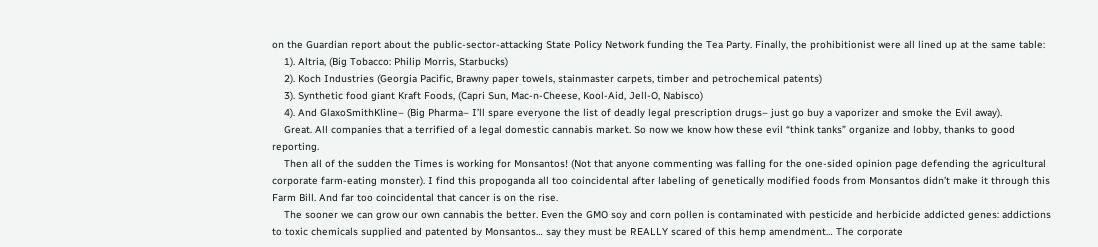on the Guardian report about the public-sector-attacking State Policy Network funding the Tea Party. Finally, the prohibitionist were all lined up at the same table:
    1). Altria, (Big Tobacco: Philip Morris, Starbucks)
    2). Koch Industries (Georgia Pacific, Brawny paper towels, stainmaster carpets, timber and petrochemical patents)
    3). Synthetic food giant Kraft Foods, (Capri Sun, Mac-n-Cheese, Kool-Aid, Jell-O, Nabisco)
    4). And GlaxoSmithKline– (Big Pharma– I’ll spare everyone the list of deadly legal prescription drugs– just go buy a vaporizer and smoke the Evil away).
    Great. All companies that a terrified of a legal domestic cannabis market. So now we know how these evil “think tanks” organize and lobby, thanks to good reporting.
    Then all of the sudden the Times is working for Monsantos! (Not that anyone commenting was falling for the one-sided opinion page defending the agricultural corporate farm-eating monster). I find this propoganda all too coincidental after labeling of genetically modified foods from Monsantos didn’t make it through this Farm Bill. And far too coincidental that cancer is on the rise.
    The sooner we can grow our own cannabis the better. Even the GMO soy and corn pollen is contaminated with pesticide and herbicide addicted genes: addictions to toxic chemicals supplied and patented by Monsantos… say they must be REALLY scared of this hemp amendment… The corporate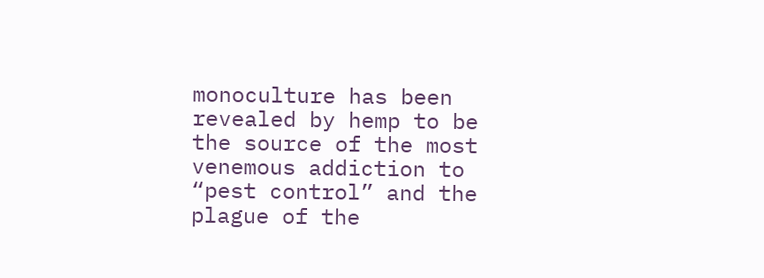monoculture has been revealed by hemp to be the source of the most venemous addiction to “pest control” and the plague of the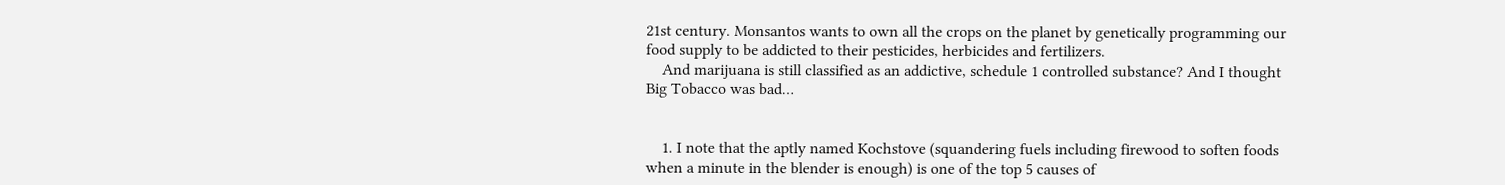21st century. Monsantos wants to own all the crops on the planet by genetically programming our food supply to be addicted to their pesticides, herbicides and fertilizers.
    And marijuana is still classified as an addictive, schedule 1 controlled substance? And I thought Big Tobacco was bad…


    1. I note that the aptly named Kochstove (squandering fuels including firewood to soften foods when a minute in the blender is enough) is one of the top 5 causes of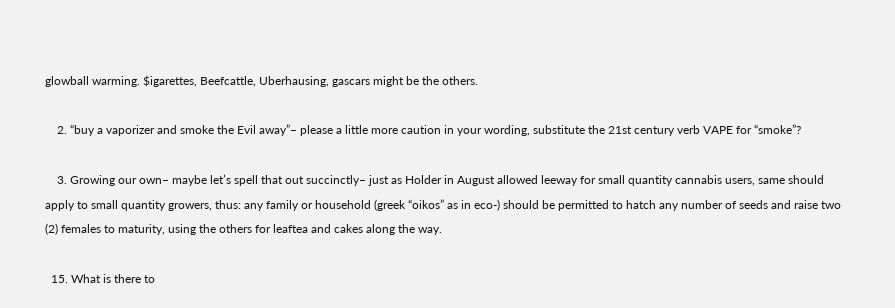glowball warming. $igarettes, Beefcattle, Uberhausing, gascars might be the others.

    2. “buy a vaporizer and smoke the Evil away”– please a little more caution in your wording, substitute the 21st century verb VAPE for “smoke”?

    3. Growing our own– maybe let’s spell that out succinctly– just as Holder in August allowed leeway for small quantity cannabis users, same should apply to small quantity growers, thus: any family or household (greek “oikos” as in eco-) should be permitted to hatch any number of seeds and raise two (2) females to maturity, using the others for leaftea and cakes along the way.

  15. What is there to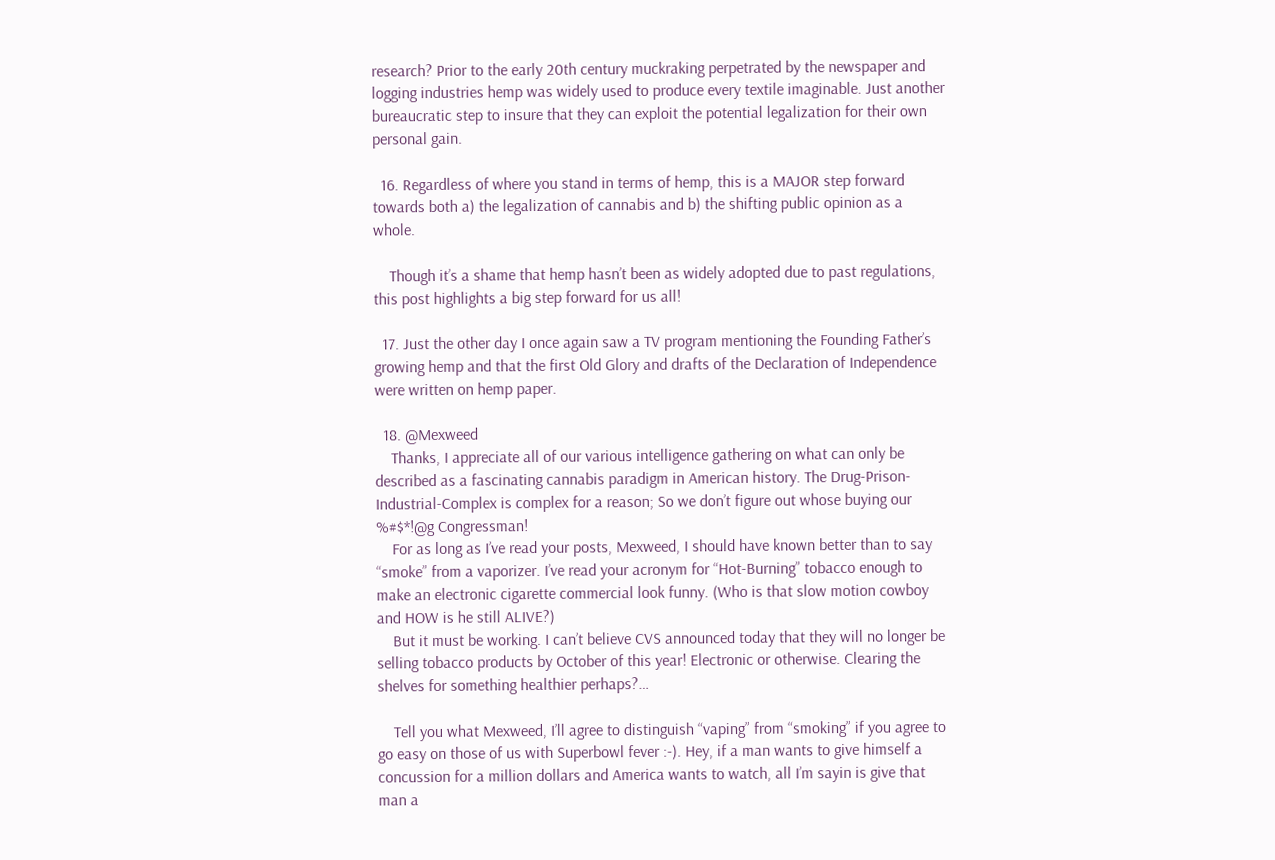research? Prior to the early 20th century muckraking perpetrated by the newspaper and logging industries hemp was widely used to produce every textile imaginable. Just another bureaucratic step to insure that they can exploit the potential legalization for their own personal gain.

  16. Regardless of where you stand in terms of hemp, this is a MAJOR step forward towards both a) the legalization of cannabis and b) the shifting public opinion as a whole.

    Though it’s a shame that hemp hasn’t been as widely adopted due to past regulations, this post highlights a big step forward for us all!

  17. Just the other day I once again saw a TV program mentioning the Founding Father’s growing hemp and that the first Old Glory and drafts of the Declaration of Independence were written on hemp paper.

  18. @Mexweed
    Thanks, I appreciate all of our various intelligence gathering on what can only be described as a fascinating cannabis paradigm in American history. The Drug-Prison-Industrial-Complex is complex for a reason; So we don’t figure out whose buying our %#$*!@g Congressman!
    For as long as I’ve read your posts, Mexweed, I should have known better than to say “smoke” from a vaporizer. I’ve read your acronym for “Hot-Burning” tobacco enough to make an electronic cigarette commercial look funny. (Who is that slow motion cowboy and HOW is he still ALIVE?)
    But it must be working. I can’t believe CVS announced today that they will no longer be selling tobacco products by October of this year! Electronic or otherwise. Clearing the shelves for something healthier perhaps?…

    Tell you what Mexweed, I’ll agree to distinguish “vaping” from “smoking” if you agree to go easy on those of us with Superbowl fever :-). Hey, if a man wants to give himself a concussion for a million dollars and America wants to watch, all I’m sayin is give that man a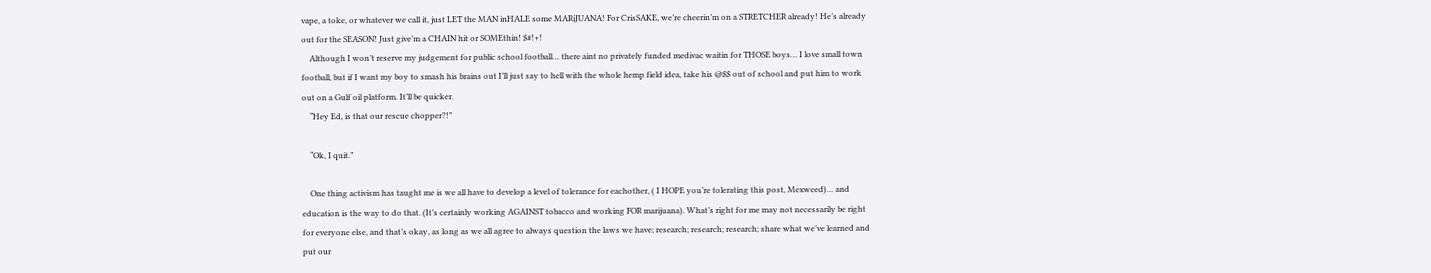vape, a toke, or whatever we call it, just LET the MAN inHALE some MARiJUANA! For CrisSAKE, we’re cheerin’m on a STRETCHER already! He’s already out for the SEASON! Just give’m a CHAIN hit or SOMEthin! $#!+!
    Although I won’t reserve my judgement for public school football… there aint no privately funded medivac waitin for THOSE boys… I love small town football, but if I want my boy to smash his brains out I’ll just say to hell with the whole hemp field idea, take his @$$ out of school and put him to work out on a Gulf oil platform. It’ll be quicker.
    “Hey Ed, is that our rescue chopper?!”

    “Ok, I quit.”

    One thing activism has taught me is we all have to develop a level of tolerance for eachother, ( I HOPE you’re tolerating this post, Mexweed)… and education is the way to do that. (It’s certainly working AGAINST tobacco and working FOR marijuana). What’s right for me may not necessarily be right for everyone else, and that’s okay, as long as we all agree to always question the laws we have; research; research; research; share what we’ve learned and put our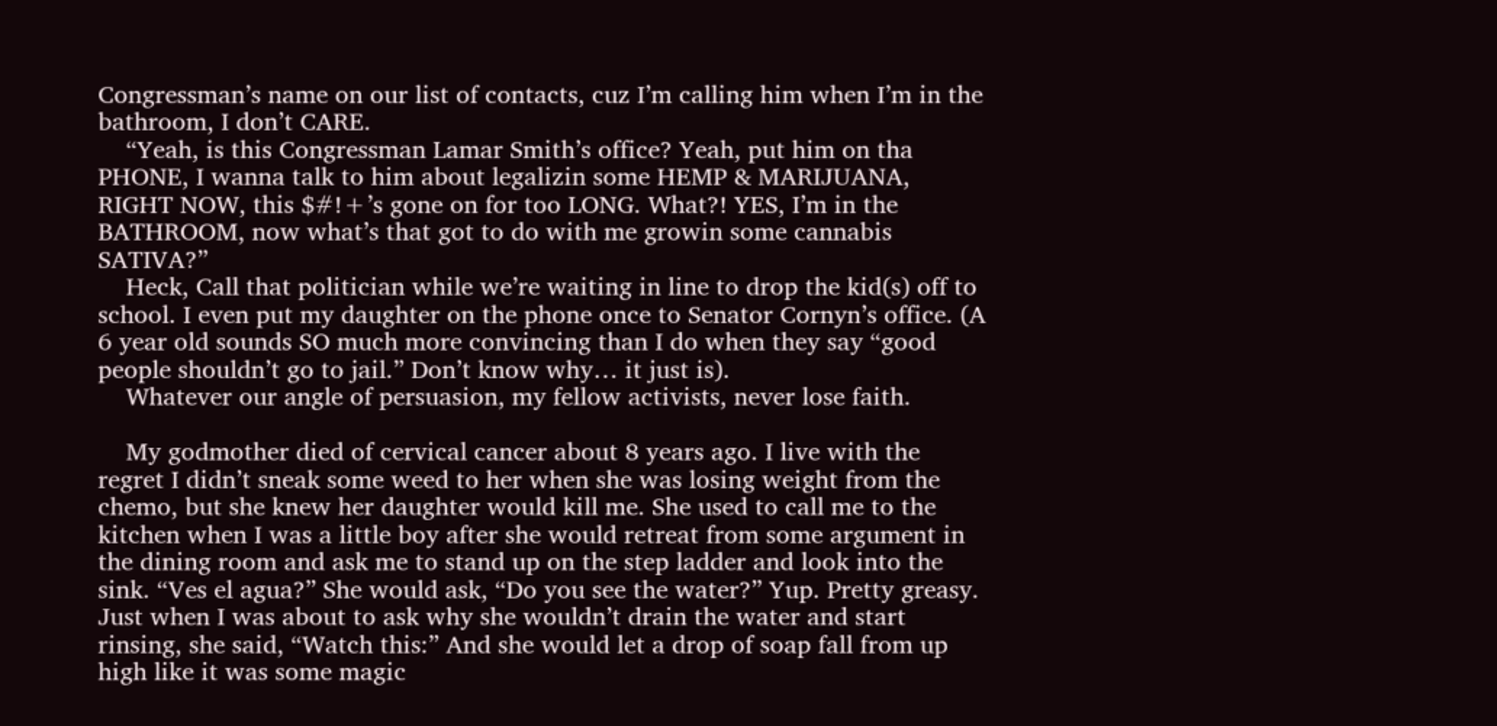Congressman’s name on our list of contacts, cuz I’m calling him when I’m in the bathroom, I don’t CARE.
    “Yeah, is this Congressman Lamar Smith’s office? Yeah, put him on tha PHONE, I wanna talk to him about legalizin some HEMP & MARIJUANA, RIGHT NOW, this $#!+’s gone on for too LONG. What?! YES, I’m in the BATHROOM, now what’s that got to do with me growin some cannabis SATIVA?”
    Heck, Call that politician while we’re waiting in line to drop the kid(s) off to school. I even put my daughter on the phone once to Senator Cornyn’s office. (A 6 year old sounds SO much more convincing than I do when they say “good people shouldn’t go to jail.” Don’t know why… it just is).
    Whatever our angle of persuasion, my fellow activists, never lose faith.

    My godmother died of cervical cancer about 8 years ago. I live with the regret I didn’t sneak some weed to her when she was losing weight from the chemo, but she knew her daughter would kill me. She used to call me to the kitchen when I was a little boy after she would retreat from some argument in the dining room and ask me to stand up on the step ladder and look into the sink. “Ves el agua?” She would ask, “Do you see the water?” Yup. Pretty greasy. Just when I was about to ask why she wouldn’t drain the water and start rinsing, she said, “Watch this:” And she would let a drop of soap fall from up high like it was some magic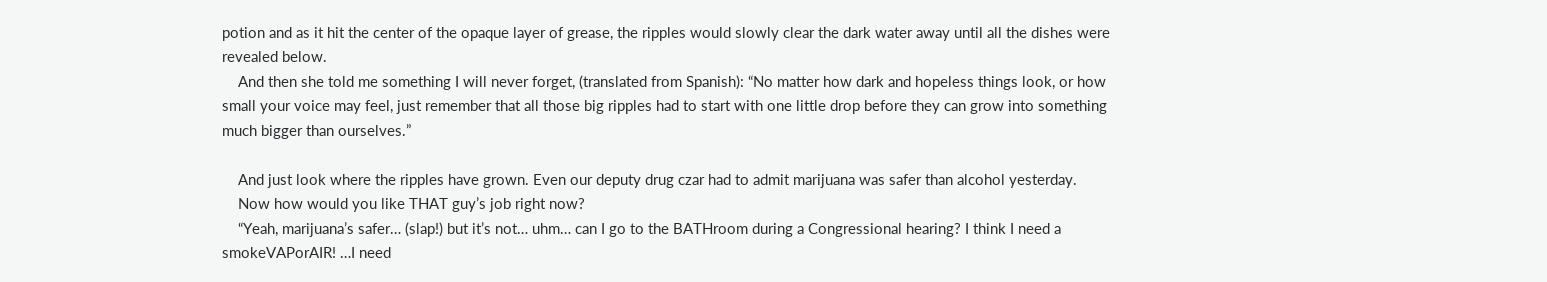potion and as it hit the center of the opaque layer of grease, the ripples would slowly clear the dark water away until all the dishes were revealed below.
    And then she told me something I will never forget, (translated from Spanish): “No matter how dark and hopeless things look, or how small your voice may feel, just remember that all those big ripples had to start with one little drop before they can grow into something much bigger than ourselves.”

    And just look where the ripples have grown. Even our deputy drug czar had to admit marijuana was safer than alcohol yesterday.
    Now how would you like THAT guy’s job right now?
    “Yeah, marijuana’s safer… (slap!) but it’s not… uhm… can I go to the BATHroom during a Congressional hearing? I think I need a smokeVAPorAIR! …I need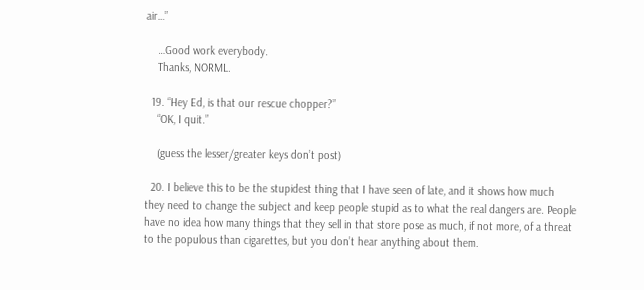air…”

    …Good work everybody.
    Thanks, NORML.

  19. “Hey Ed, is that our rescue chopper?”
    “OK, I quit.”

    (guess the lesser/greater keys don’t post)

  20. I believe this to be the stupidest thing that I have seen of late, and it shows how much they need to change the subject and keep people stupid as to what the real dangers are. People have no idea how many things that they sell in that store pose as much, if not more, of a threat to the populous than cigarettes, but you don’t hear anything about them.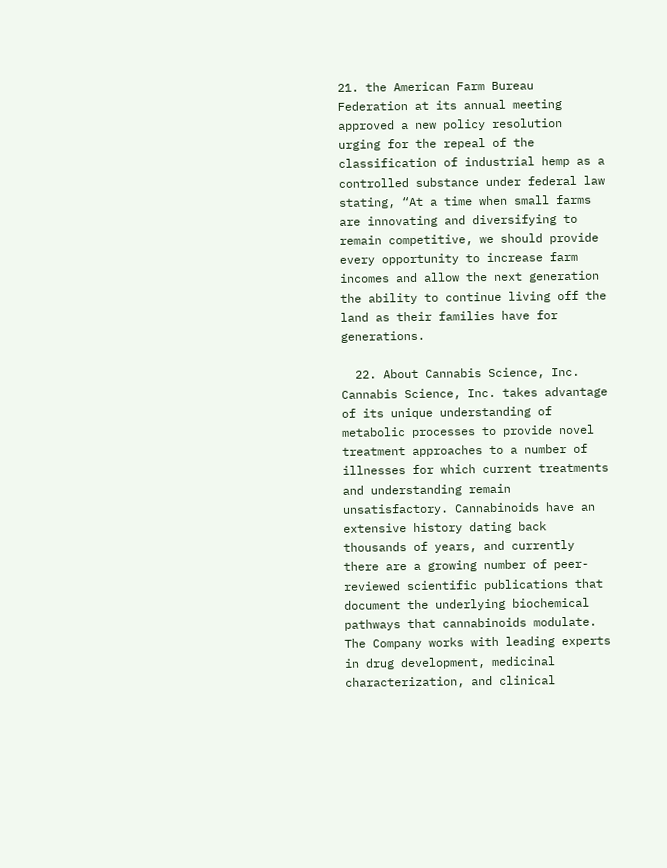21. the American Farm Bureau Federation at its annual meeting approved a new policy resolution urging for the repeal of the classification of industrial hemp as a controlled substance under federal law stating, “At a time when small farms are innovating and diversifying to remain competitive, we should provide every opportunity to increase farm incomes and allow the next generation the ability to continue living off the land as their families have for generations.

  22. About Cannabis Science, Inc. Cannabis Science, Inc. takes advantage of its unique understanding of metabolic processes to provide novel treatment approaches to a number of illnesses for which current treatments and understanding remain unsatisfactory. Cannabinoids have an extensive history dating back thousands of years, and currently there are a growing number of peer-reviewed scientific publications that document the underlying biochemical pathways that cannabinoids modulate. The Company works with leading experts in drug development, medicinal characterization, and clinical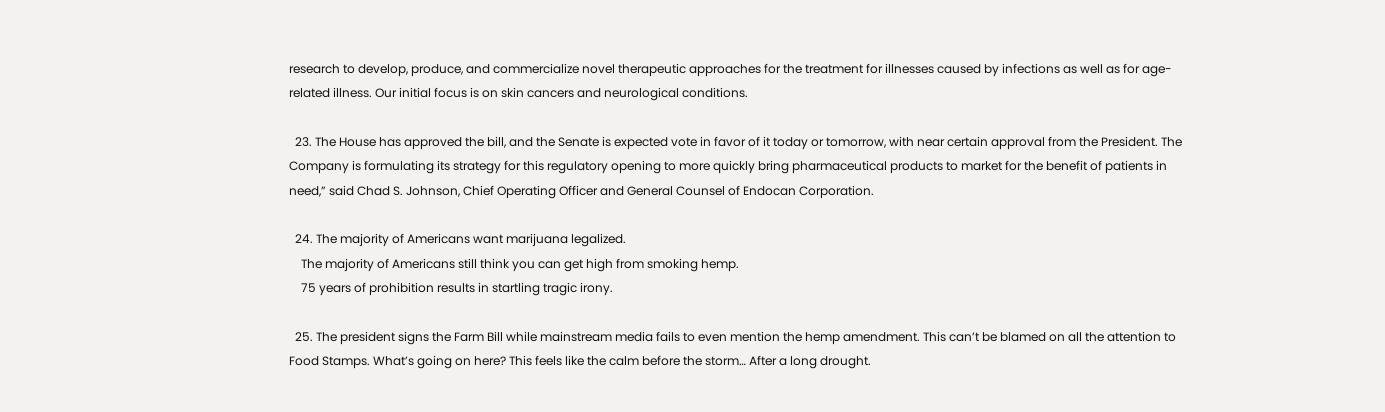research to develop, produce, and commercialize novel therapeutic approaches for the treatment for illnesses caused by infections as well as for age-related illness. Our initial focus is on skin cancers and neurological conditions.

  23. The House has approved the bill, and the Senate is expected vote in favor of it today or tomorrow, with near certain approval from the President. The Company is formulating its strategy for this regulatory opening to more quickly bring pharmaceutical products to market for the benefit of patients in need,” said Chad S. Johnson, Chief Operating Officer and General Counsel of Endocan Corporation.

  24. The majority of Americans want marijuana legalized.
    The majority of Americans still think you can get high from smoking hemp.
    75 years of prohibition results in startling tragic irony.

  25. The president signs the Farm Bill while mainstream media fails to even mention the hemp amendment. This can’t be blamed on all the attention to Food Stamps. What’s going on here? This feels like the calm before the storm… After a long drought.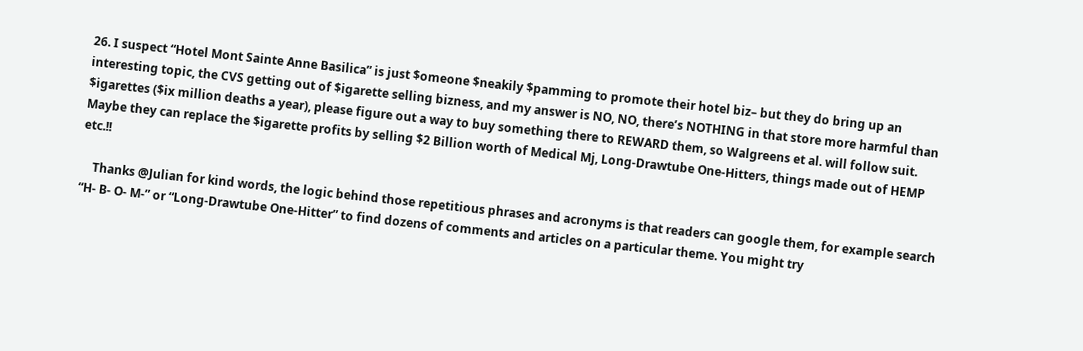26. I suspect “Hotel Mont Sainte Anne Basilica” is just $omeone $neakily $pamming to promote their hotel biz– but they do bring up an interesting topic, the CVS getting out of $igarette selling bizness, and my answer is NO, NO, there’s NOTHING in that store more harmful than $igarettes ($ix million deaths a year), please figure out a way to buy something there to REWARD them, so Walgreens et al. will follow suit. Maybe they can replace the $igarette profits by selling $2 Billion worth of Medical Mj, Long-Drawtube One-Hitters, things made out of HEMP etc.!!

    Thanks @Julian for kind words, the logic behind those repetitious phrases and acronyms is that readers can google them, for example search “H- B- O- M-” or “Long-Drawtube One-Hitter” to find dozens of comments and articles on a particular theme. You might try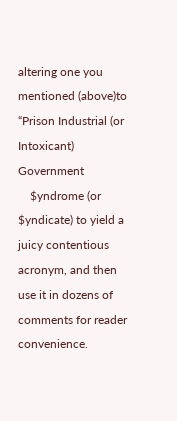altering one you mentioned (above)to “Prison Industrial (or Intoxicant) Government
    $yndrome (or $yndicate) to yield a juicy contentious acronym, and then use it in dozens of comments for reader convenience.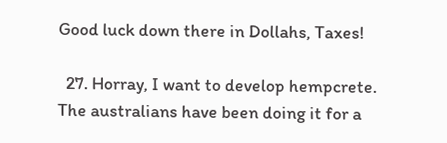Good luck down there in Dollahs, Taxes!

  27. Horray, I want to develop hempcrete. The australians have been doing it for a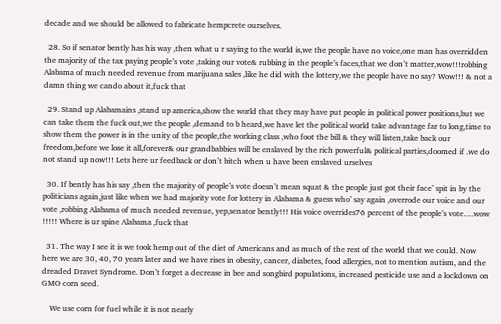decade and we should be allowed to fabricate hempcrete ourselves.

  28. So if senator bently has his way ,then what u r saying to the world is,we the people have no voice,one man has overridden the majority of the tax paying people’s vote ,taking our vote& rubbing in the people’s faces,that we don’t matter,wow!!!robbing Alabama of much needed revenue from marijuana sales ,like he did with the lottery,we the people have no say? Wow!!! & not a damn thing we cando about it,fuck that

  29. Stand up Alabamains ,stand up america,show the world that they may have put people in political power positions,but we can take them the fuck out,we the people ,demand to b heard,we have let the political world take advantage far to long,time to show them the power is in the unity of the people,the working class ,who foot the bill & they will listen,take back our freedom,before we lose it all,forever& our grandbabbies will be enslaved by the rich powerful& political parties,doomed if .we do not stand up now!!! Lets here ur feedback or don’t bitch when u have been enslaved urselves

  30. If bently has his say ,then the majority of people’s vote doesn’t mean squat & the people just got their face’ spit in by the politicians again,just like when we had majority vote for lottery in Alabama & guess who’ say again ,overrode our voice and our vote ,robbing Alabama of much needed revenue, yep,senator bently!!! His voice overrides76 percent of the people’s vote….wow !!!!! Where is ur spine Alabama ,fuck that

  31. The way I see it is we took hemp out of the diet of Americans and as much of the rest of the world that we could. Now here we are 30, 40, 70 years later and we have rises in obesity, cancer, diabetes, food allergies, not to mention autism, and the dreaded Dravet Syndrome. Don’t forget a decrease in bee and songbird populations, increased pesticide use and a lockdown on GMO corn seed.

    We use corn for fuel while it is not nearly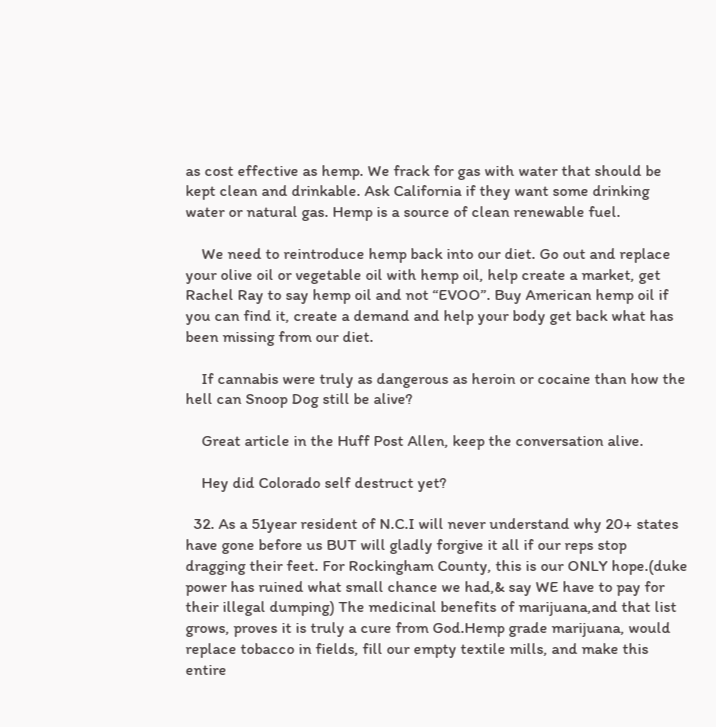as cost effective as hemp. We frack for gas with water that should be kept clean and drinkable. Ask California if they want some drinking water or natural gas. Hemp is a source of clean renewable fuel.

    We need to reintroduce hemp back into our diet. Go out and replace your olive oil or vegetable oil with hemp oil, help create a market, get Rachel Ray to say hemp oil and not “EVOO”. Buy American hemp oil if you can find it, create a demand and help your body get back what has been missing from our diet.

    If cannabis were truly as dangerous as heroin or cocaine than how the hell can Snoop Dog still be alive?

    Great article in the Huff Post Allen, keep the conversation alive.

    Hey did Colorado self destruct yet?

  32. As a 51year resident of N.C.I will never understand why 20+ states have gone before us BUT will gladly forgive it all if our reps stop dragging their feet. For Rockingham County, this is our ONLY hope.(duke power has ruined what small chance we had,& say WE have to pay for their illegal dumping) The medicinal benefits of marijuana,and that list grows, proves it is truly a cure from God.Hemp grade marijuana, would replace tobacco in fields, fill our empty textile mills, and make this entire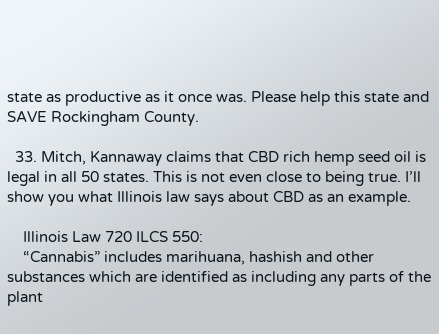state as productive as it once was. Please help this state and SAVE Rockingham County.

  33. Mitch, Kannaway claims that CBD rich hemp seed oil is legal in all 50 states. This is not even close to being true. I’ll show you what Illinois law says about CBD as an example.

    Illinois Law 720 ILCS 550:
    “Cannabis” includes marihuana, hashish and other substances which are identified as including any parts of the plant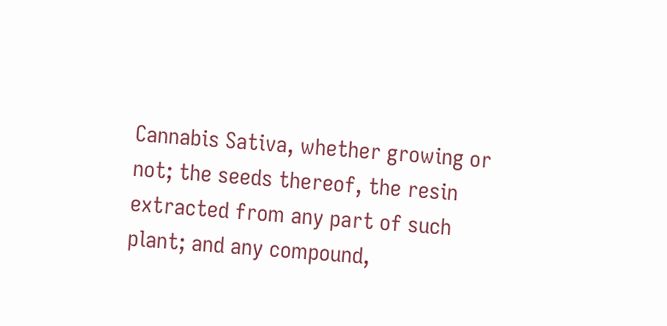Cannabis Sativa, whether growing or not; the seeds thereof, the resin extracted from any part of such plant; and any compound,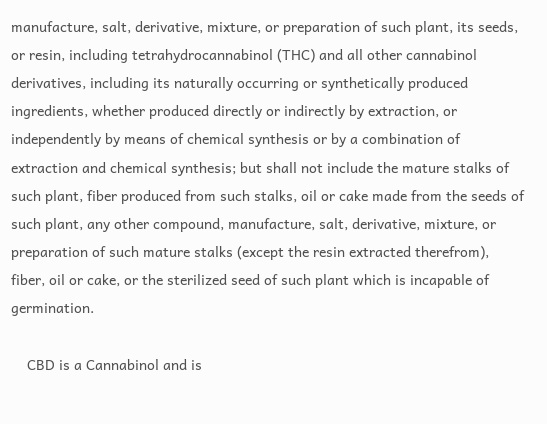manufacture, salt, derivative, mixture, or preparation of such plant, its seeds, or resin, including tetrahydrocannabinol (THC) and all other cannabinol derivatives, including its naturally occurring or synthetically produced ingredients, whether produced directly or indirectly by extraction, or independently by means of chemical synthesis or by a combination of extraction and chemical synthesis; but shall not include the mature stalks of such plant, fiber produced from such stalks, oil or cake made from the seeds of such plant, any other compound, manufacture, salt, derivative, mixture, or preparation of such mature stalks (except the resin extracted therefrom), fiber, oil or cake, or the sterilized seed of such plant which is incapable of germination.

    CBD is a Cannabinol and is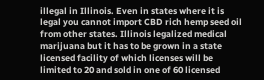illegal in Illinois. Even in states where it is legal you cannot import CBD rich hemp seed oil from other states. Illinois legalized medical marijuana but it has to be grown in a state licensed facility of which licenses will be limited to 20 and sold in one of 60 licensed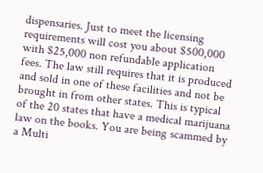dispensaries. Just to meet the licensing requirements will cost you about $500,000 with $25,000 non refundable application fees. The law still requires that it is produced and sold in one of these facilities and not be brought in from other states. This is typical of the 20 states that have a medical marijuana law on the books. You are being scammed by a Multi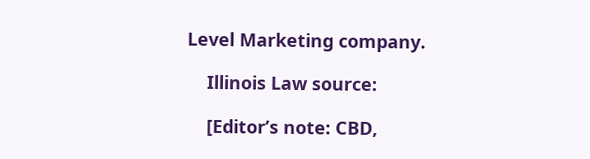Level Marketing company.

    Illinois Law source:

    [Editor’s note: CBD,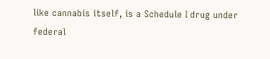like cannabis itself, is a Schedule I drug under federal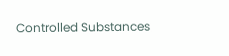Controlled Substances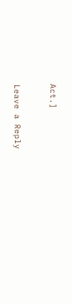Act.]

Leave a Reply